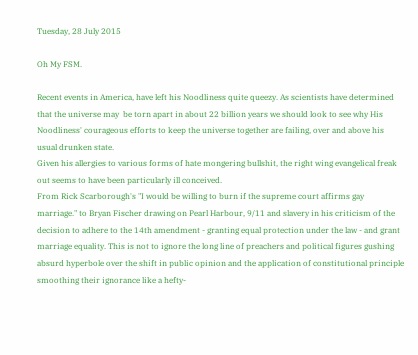Tuesday, 28 July 2015

Oh My FSM.

Recent events in America, have left his Noodliness quite queezy. As scientists have determined that the universe may  be torn apart in about 22 billion years we should look to see why His Noodliness' courageous efforts to keep the universe together are failing, over and above his usual drunken state.
Given his allergies to various forms of hate mongering bullshit, the right wing evangelical freak out seems to have been particularly ill conceived.
From Rick Scarborough's "I would be willing to burn if the supreme court affirms gay marriage." to Bryan Fischer drawing on Pearl Harbour, 9/11 and slavery in his criticism of the decision to adhere to the 14th amendment - granting equal protection under the law - and grant marriage equality. This is not to ignore the long line of preachers and political figures gushing absurd hyperbole over the shift in public opinion and the application of constitutional principle smoothing their ignorance like a hefty-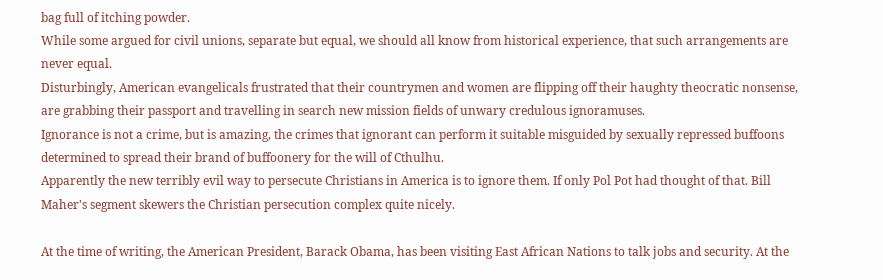bag full of itching powder.
While some argued for civil unions, separate but equal, we should all know from historical experience, that such arrangements are never equal.
Disturbingly, American evangelicals frustrated that their countrymen and women are flipping off their haughty theocratic nonsense, are grabbing their passport and travelling in search new mission fields of unwary credulous ignoramuses.
Ignorance is not a crime, but is amazing, the crimes that ignorant can perform it suitable misguided by sexually repressed buffoons determined to spread their brand of buffoonery for the will of Cthulhu.
Apparently the new terribly evil way to persecute Christians in America is to ignore them. If only Pol Pot had thought of that. Bill Maher's segment skewers the Christian persecution complex quite nicely.

At the time of writing, the American President, Barack Obama, has been visiting East African Nations to talk jobs and security. At the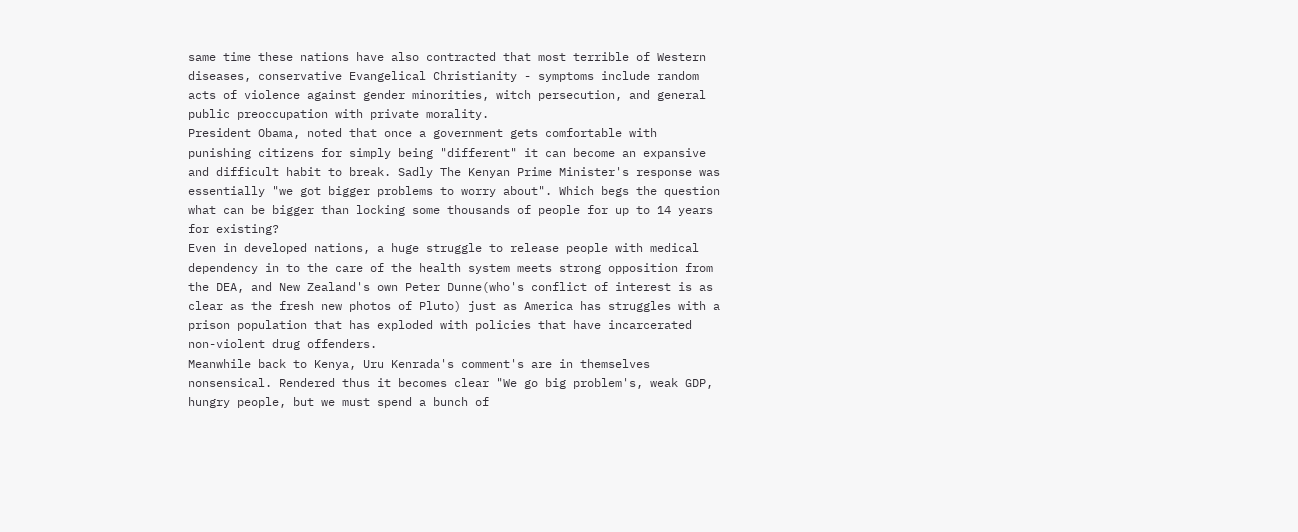same time these nations have also contracted that most terrible of Western diseases, conservative Evangelical Christianity - symptoms include random acts of violence against gender minorities, witch persecution, and general public preoccupation with private morality.
President Obama, noted that once a government gets comfortable with punishing citizens for simply being "different" it can become an expansive and difficult habit to break. Sadly The Kenyan Prime Minister's response was essentially "we got bigger problems to worry about". Which begs the question what can be bigger than locking some thousands of people for up to 14 years for existing?
Even in developed nations, a huge struggle to release people with medical dependency in to the care of the health system meets strong opposition from the DEA, and New Zealand's own Peter Dunne(who's conflict of interest is as clear as the fresh new photos of Pluto) just as America has struggles with a prison population that has exploded with policies that have incarcerated non-violent drug offenders.
Meanwhile back to Kenya, Uru Kenrada's comment's are in themselves nonsensical. Rendered thus it becomes clear "We go big problem's, weak GDP, hungry people, but we must spend a bunch of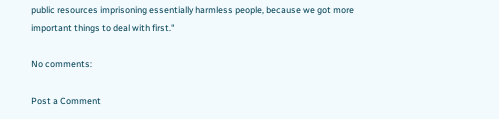public resources imprisoning essentially harmless people, because we got more important things to deal with first."

No comments:

Post a Comment